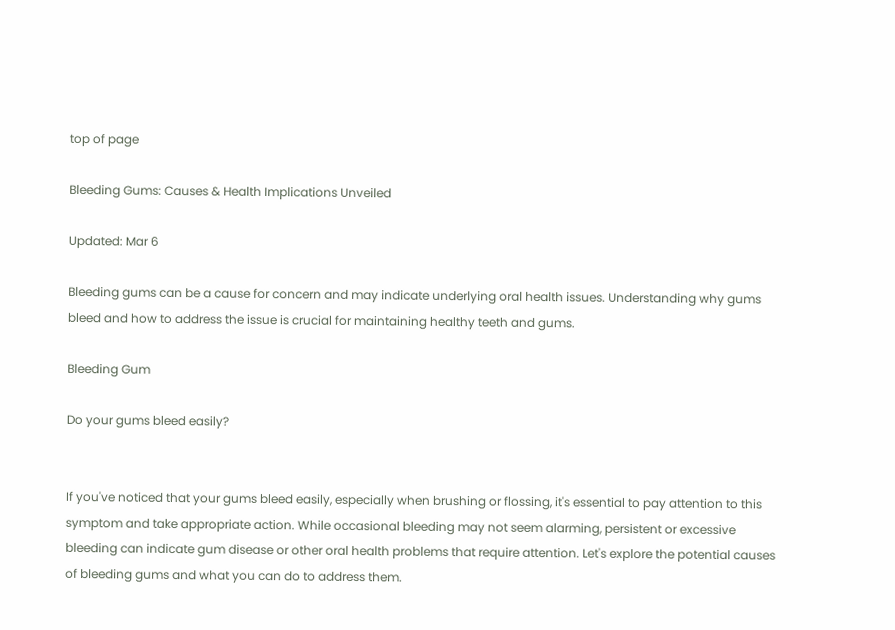top of page

Bleeding Gums: Causes & Health Implications Unveiled

Updated: Mar 6

Bleeding gums can be a cause for concern and may indicate underlying oral health issues. Understanding why gums bleed and how to address the issue is crucial for maintaining healthy teeth and gums.

Bleeding Gum

Do your gums bleed easily?


If you've noticed that your gums bleed easily, especially when brushing or flossing, it's essential to pay attention to this symptom and take appropriate action. While occasional bleeding may not seem alarming, persistent or excessive bleeding can indicate gum disease or other oral health problems that require attention. Let's explore the potential causes of bleeding gums and what you can do to address them.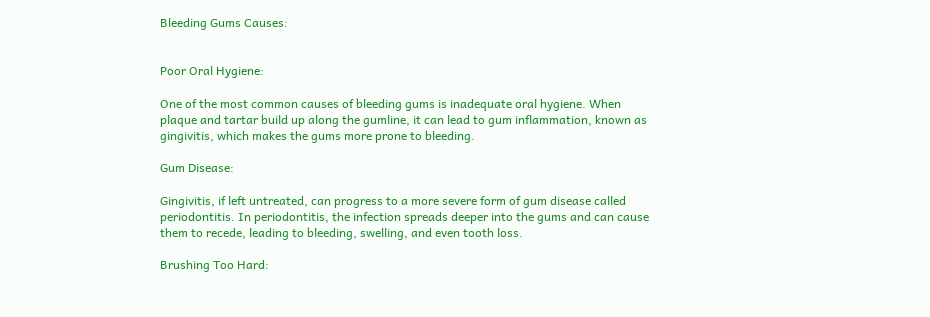Bleeding Gums Causes:


Poor Oral Hygiene:

One of the most common causes of bleeding gums is inadequate oral hygiene. When plaque and tartar build up along the gumline, it can lead to gum inflammation, known as gingivitis, which makes the gums more prone to bleeding.

Gum Disease:

Gingivitis, if left untreated, can progress to a more severe form of gum disease called periodontitis. In periodontitis, the infection spreads deeper into the gums and can cause them to recede, leading to bleeding, swelling, and even tooth loss.

Brushing Too Hard: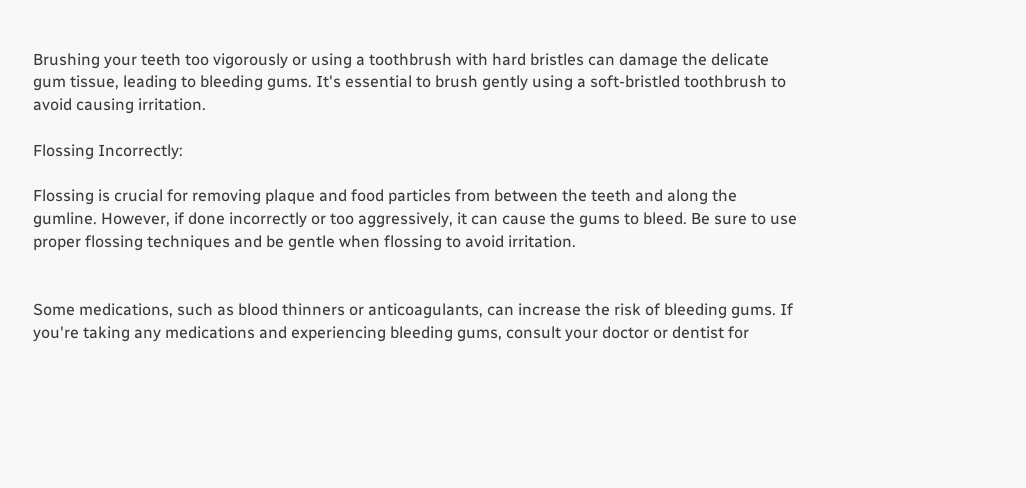Brushing your teeth too vigorously or using a toothbrush with hard bristles can damage the delicate gum tissue, leading to bleeding gums. It's essential to brush gently using a soft-bristled toothbrush to avoid causing irritation.

Flossing Incorrectly:

Flossing is crucial for removing plaque and food particles from between the teeth and along the gumline. However, if done incorrectly or too aggressively, it can cause the gums to bleed. Be sure to use proper flossing techniques and be gentle when flossing to avoid irritation.


Some medications, such as blood thinners or anticoagulants, can increase the risk of bleeding gums. If you're taking any medications and experiencing bleeding gums, consult your doctor or dentist for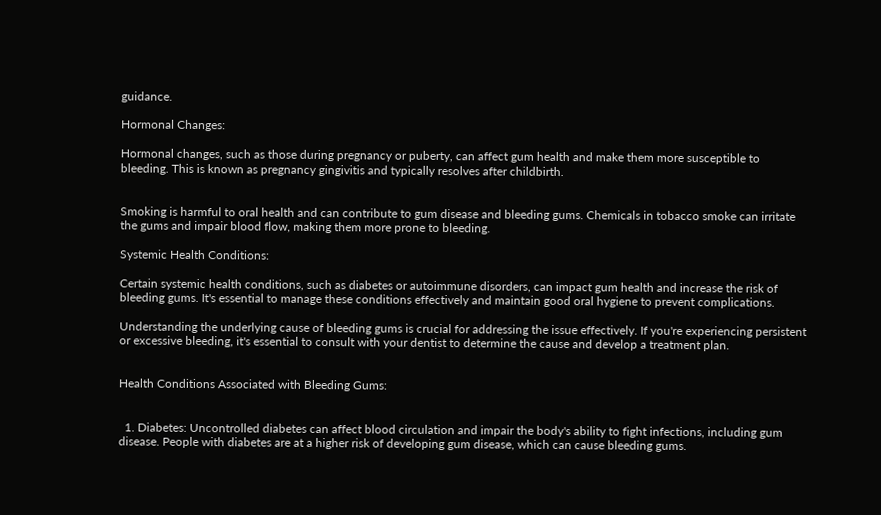guidance.

Hormonal Changes:

Hormonal changes, such as those during pregnancy or puberty, can affect gum health and make them more susceptible to bleeding. This is known as pregnancy gingivitis and typically resolves after childbirth.


Smoking is harmful to oral health and can contribute to gum disease and bleeding gums. Chemicals in tobacco smoke can irritate the gums and impair blood flow, making them more prone to bleeding.

Systemic Health Conditions:

Certain systemic health conditions, such as diabetes or autoimmune disorders, can impact gum health and increase the risk of bleeding gums. It's essential to manage these conditions effectively and maintain good oral hygiene to prevent complications.

Understanding the underlying cause of bleeding gums is crucial for addressing the issue effectively. If you're experiencing persistent or excessive bleeding, it's essential to consult with your dentist to determine the cause and develop a treatment plan.


Health Conditions Associated with Bleeding Gums:


  1. Diabetes: Uncontrolled diabetes can affect blood circulation and impair the body's ability to fight infections, including gum disease. People with diabetes are at a higher risk of developing gum disease, which can cause bleeding gums.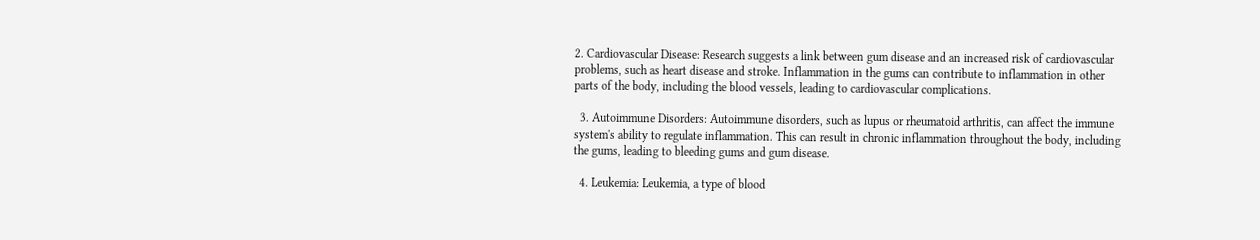2. Cardiovascular Disease: Research suggests a link between gum disease and an increased risk of cardiovascular problems, such as heart disease and stroke. Inflammation in the gums can contribute to inflammation in other parts of the body, including the blood vessels, leading to cardiovascular complications.

  3. Autoimmune Disorders: Autoimmune disorders, such as lupus or rheumatoid arthritis, can affect the immune system's ability to regulate inflammation. This can result in chronic inflammation throughout the body, including the gums, leading to bleeding gums and gum disease.

  4. Leukemia: Leukemia, a type of blood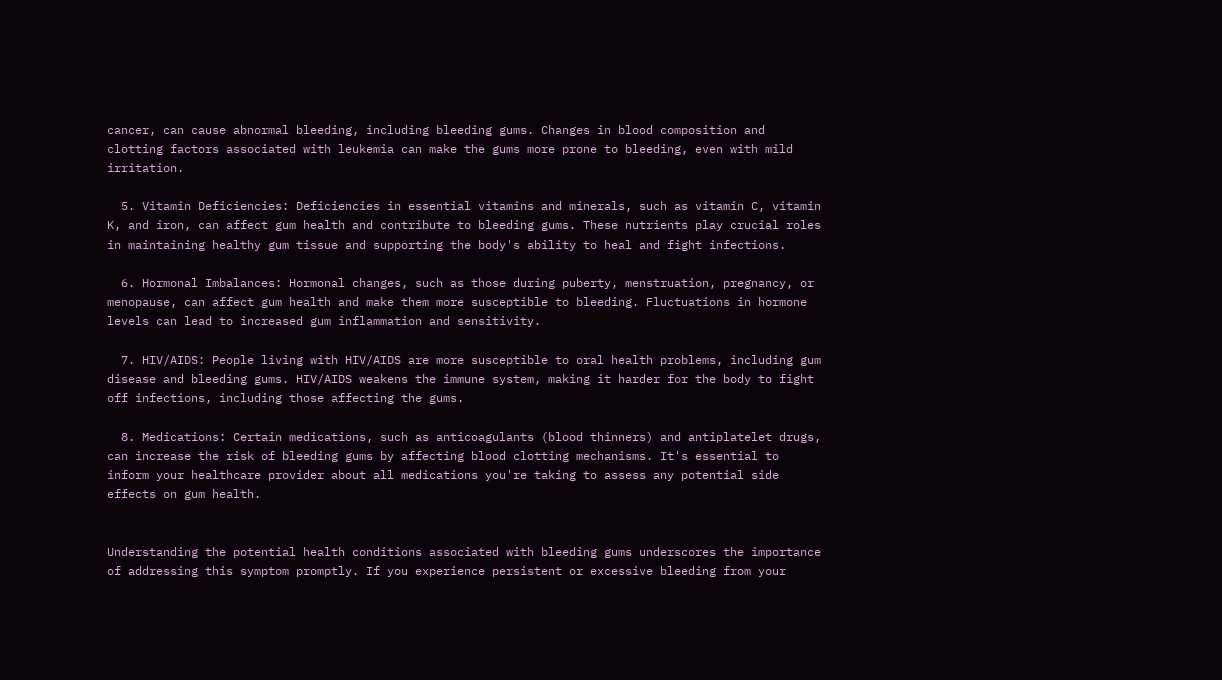cancer, can cause abnormal bleeding, including bleeding gums. Changes in blood composition and clotting factors associated with leukemia can make the gums more prone to bleeding, even with mild irritation.

  5. Vitamin Deficiencies: Deficiencies in essential vitamins and minerals, such as vitamin C, vitamin K, and iron, can affect gum health and contribute to bleeding gums. These nutrients play crucial roles in maintaining healthy gum tissue and supporting the body's ability to heal and fight infections.

  6. Hormonal Imbalances: Hormonal changes, such as those during puberty, menstruation, pregnancy, or menopause, can affect gum health and make them more susceptible to bleeding. Fluctuations in hormone levels can lead to increased gum inflammation and sensitivity.

  7. HIV/AIDS: People living with HIV/AIDS are more susceptible to oral health problems, including gum disease and bleeding gums. HIV/AIDS weakens the immune system, making it harder for the body to fight off infections, including those affecting the gums.

  8. Medications: Certain medications, such as anticoagulants (blood thinners) and antiplatelet drugs, can increase the risk of bleeding gums by affecting blood clotting mechanisms. It's essential to inform your healthcare provider about all medications you're taking to assess any potential side effects on gum health.


Understanding the potential health conditions associated with bleeding gums underscores the importance of addressing this symptom promptly. If you experience persistent or excessive bleeding from your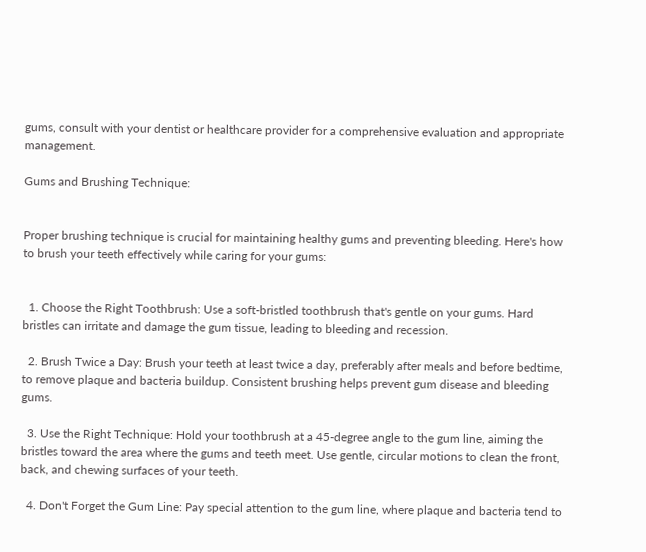gums, consult with your dentist or healthcare provider for a comprehensive evaluation and appropriate management.

Gums and Brushing Technique:


Proper brushing technique is crucial for maintaining healthy gums and preventing bleeding. Here's how to brush your teeth effectively while caring for your gums:


  1. Choose the Right Toothbrush: Use a soft-bristled toothbrush that's gentle on your gums. Hard bristles can irritate and damage the gum tissue, leading to bleeding and recession.

  2. Brush Twice a Day: Brush your teeth at least twice a day, preferably after meals and before bedtime, to remove plaque and bacteria buildup. Consistent brushing helps prevent gum disease and bleeding gums.

  3. Use the Right Technique: Hold your toothbrush at a 45-degree angle to the gum line, aiming the bristles toward the area where the gums and teeth meet. Use gentle, circular motions to clean the front, back, and chewing surfaces of your teeth.

  4. Don't Forget the Gum Line: Pay special attention to the gum line, where plaque and bacteria tend to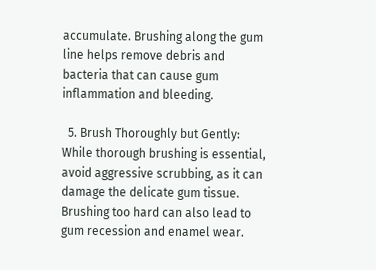accumulate. Brushing along the gum line helps remove debris and bacteria that can cause gum inflammation and bleeding.

  5. Brush Thoroughly but Gently: While thorough brushing is essential, avoid aggressive scrubbing, as it can damage the delicate gum tissue. Brushing too hard can also lead to gum recession and enamel wear.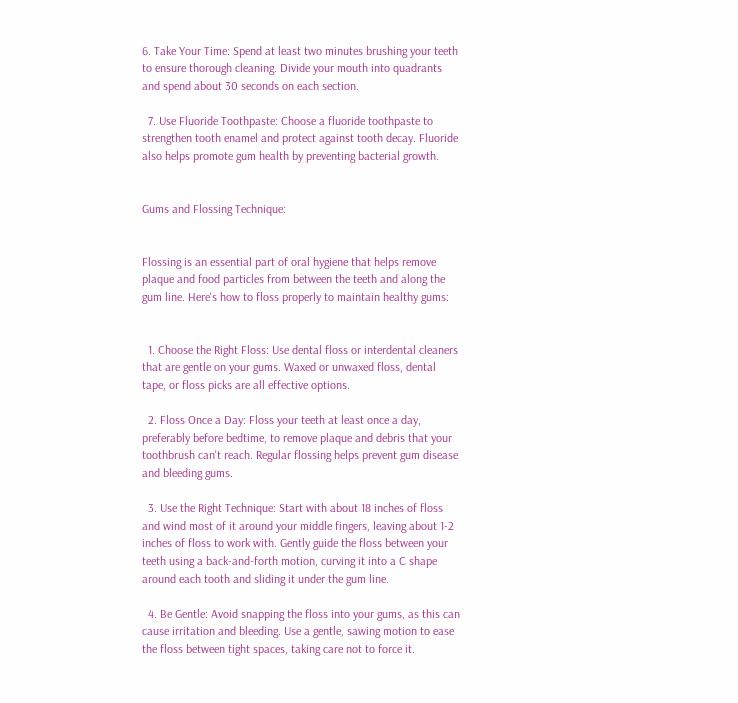6. Take Your Time: Spend at least two minutes brushing your teeth to ensure thorough cleaning. Divide your mouth into quadrants and spend about 30 seconds on each section.

  7. Use Fluoride Toothpaste: Choose a fluoride toothpaste to strengthen tooth enamel and protect against tooth decay. Fluoride also helps promote gum health by preventing bacterial growth.


Gums and Flossing Technique:


Flossing is an essential part of oral hygiene that helps remove plaque and food particles from between the teeth and along the gum line. Here's how to floss properly to maintain healthy gums:


  1. Choose the Right Floss: Use dental floss or interdental cleaners that are gentle on your gums. Waxed or unwaxed floss, dental tape, or floss picks are all effective options.

  2. Floss Once a Day: Floss your teeth at least once a day, preferably before bedtime, to remove plaque and debris that your toothbrush can't reach. Regular flossing helps prevent gum disease and bleeding gums.

  3. Use the Right Technique: Start with about 18 inches of floss and wind most of it around your middle fingers, leaving about 1-2 inches of floss to work with. Gently guide the floss between your teeth using a back-and-forth motion, curving it into a C shape around each tooth and sliding it under the gum line.

  4. Be Gentle: Avoid snapping the floss into your gums, as this can cause irritation and bleeding. Use a gentle, sawing motion to ease the floss between tight spaces, taking care not to force it.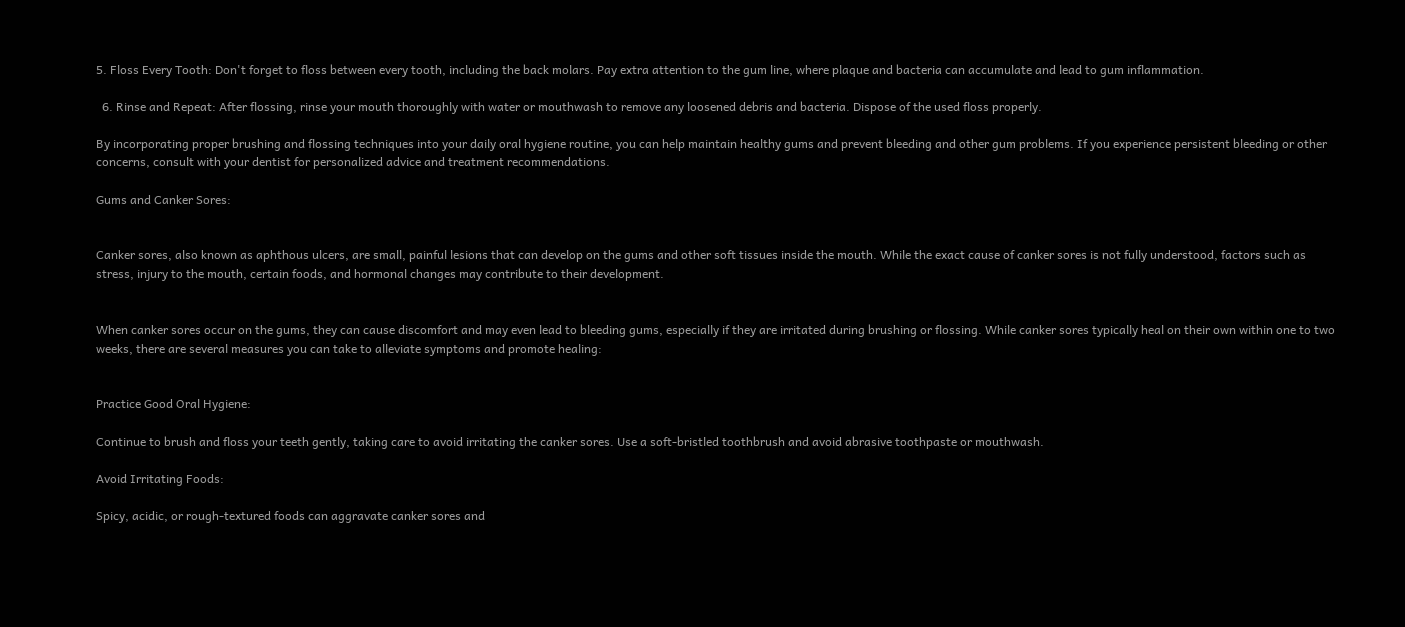5. Floss Every Tooth: Don't forget to floss between every tooth, including the back molars. Pay extra attention to the gum line, where plaque and bacteria can accumulate and lead to gum inflammation.

  6. Rinse and Repeat: After flossing, rinse your mouth thoroughly with water or mouthwash to remove any loosened debris and bacteria. Dispose of the used floss properly.

By incorporating proper brushing and flossing techniques into your daily oral hygiene routine, you can help maintain healthy gums and prevent bleeding and other gum problems. If you experience persistent bleeding or other concerns, consult with your dentist for personalized advice and treatment recommendations.

Gums and Canker Sores:


Canker sores, also known as aphthous ulcers, are small, painful lesions that can develop on the gums and other soft tissues inside the mouth. While the exact cause of canker sores is not fully understood, factors such as stress, injury to the mouth, certain foods, and hormonal changes may contribute to their development.


When canker sores occur on the gums, they can cause discomfort and may even lead to bleeding gums, especially if they are irritated during brushing or flossing. While canker sores typically heal on their own within one to two weeks, there are several measures you can take to alleviate symptoms and promote healing:


Practice Good Oral Hygiene:

Continue to brush and floss your teeth gently, taking care to avoid irritating the canker sores. Use a soft-bristled toothbrush and avoid abrasive toothpaste or mouthwash.

Avoid Irritating Foods:

Spicy, acidic, or rough-textured foods can aggravate canker sores and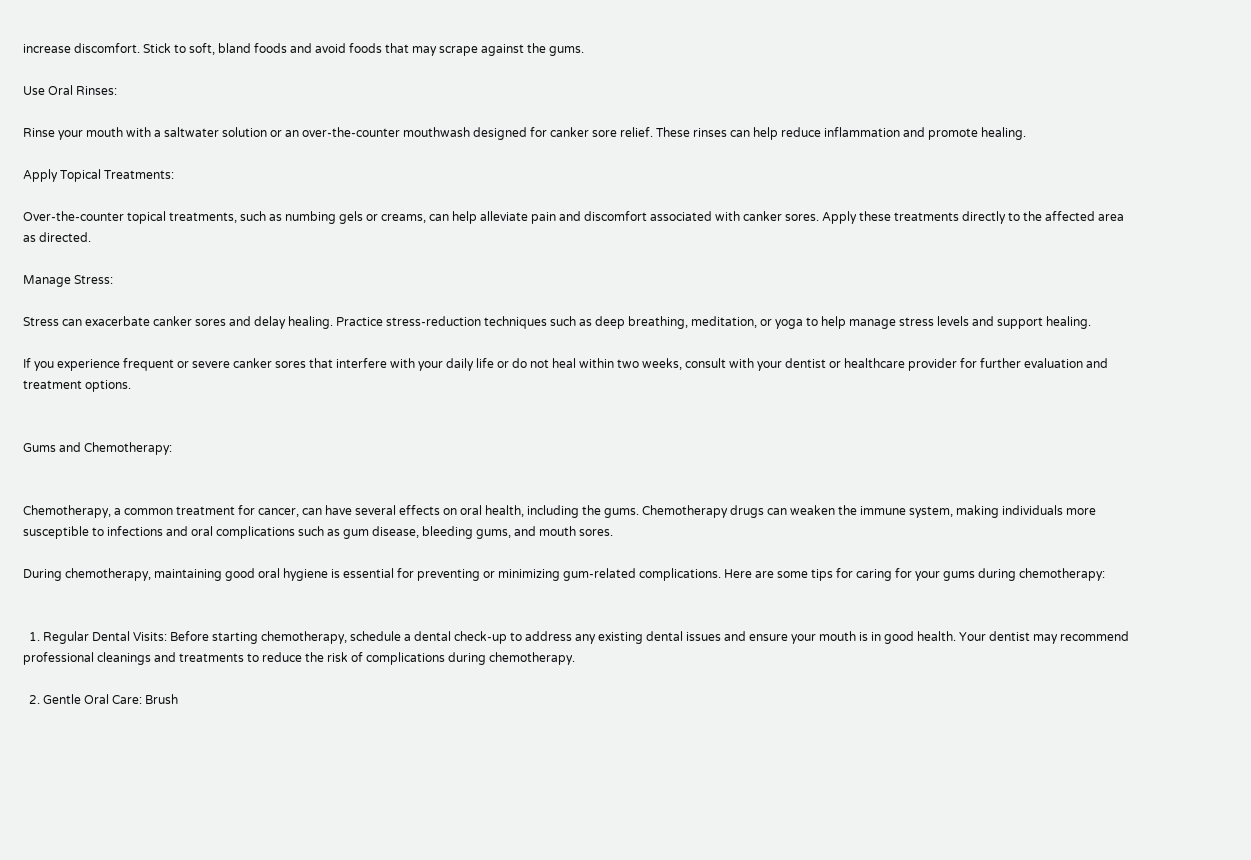increase discomfort. Stick to soft, bland foods and avoid foods that may scrape against the gums.

Use Oral Rinses:

Rinse your mouth with a saltwater solution or an over-the-counter mouthwash designed for canker sore relief. These rinses can help reduce inflammation and promote healing.

Apply Topical Treatments:

Over-the-counter topical treatments, such as numbing gels or creams, can help alleviate pain and discomfort associated with canker sores. Apply these treatments directly to the affected area as directed.

Manage Stress:

Stress can exacerbate canker sores and delay healing. Practice stress-reduction techniques such as deep breathing, meditation, or yoga to help manage stress levels and support healing.

If you experience frequent or severe canker sores that interfere with your daily life or do not heal within two weeks, consult with your dentist or healthcare provider for further evaluation and treatment options.


Gums and Chemotherapy:


Chemotherapy, a common treatment for cancer, can have several effects on oral health, including the gums. Chemotherapy drugs can weaken the immune system, making individuals more susceptible to infections and oral complications such as gum disease, bleeding gums, and mouth sores.

During chemotherapy, maintaining good oral hygiene is essential for preventing or minimizing gum-related complications. Here are some tips for caring for your gums during chemotherapy:


  1. Regular Dental Visits: Before starting chemotherapy, schedule a dental check-up to address any existing dental issues and ensure your mouth is in good health. Your dentist may recommend professional cleanings and treatments to reduce the risk of complications during chemotherapy.

  2. Gentle Oral Care: Brush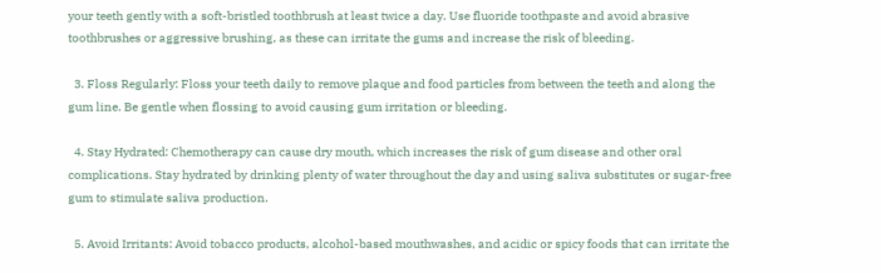your teeth gently with a soft-bristled toothbrush at least twice a day. Use fluoride toothpaste and avoid abrasive toothbrushes or aggressive brushing, as these can irritate the gums and increase the risk of bleeding.

  3. Floss Regularly: Floss your teeth daily to remove plaque and food particles from between the teeth and along the gum line. Be gentle when flossing to avoid causing gum irritation or bleeding.

  4. Stay Hydrated: Chemotherapy can cause dry mouth, which increases the risk of gum disease and other oral complications. Stay hydrated by drinking plenty of water throughout the day and using saliva substitutes or sugar-free gum to stimulate saliva production.

  5. Avoid Irritants: Avoid tobacco products, alcohol-based mouthwashes, and acidic or spicy foods that can irritate the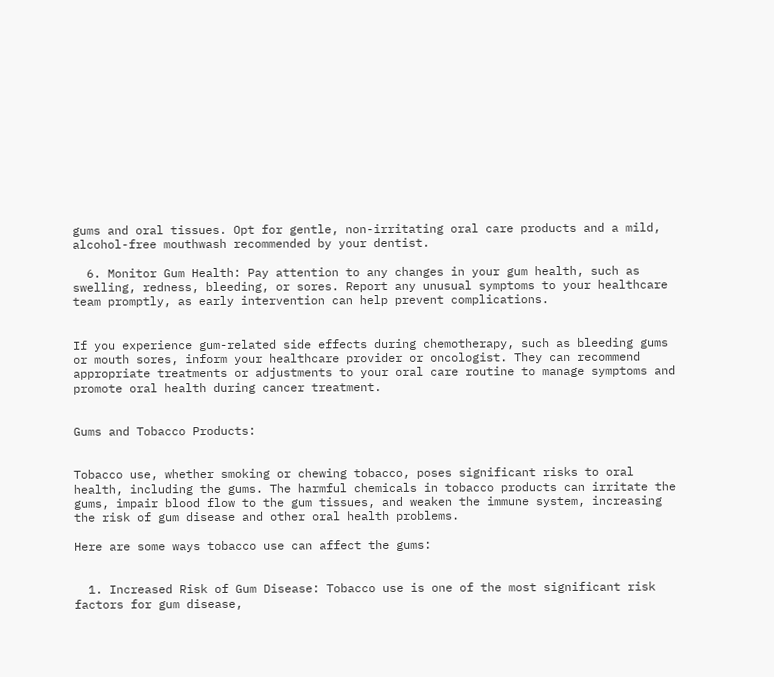gums and oral tissues. Opt for gentle, non-irritating oral care products and a mild, alcohol-free mouthwash recommended by your dentist.

  6. Monitor Gum Health: Pay attention to any changes in your gum health, such as swelling, redness, bleeding, or sores. Report any unusual symptoms to your healthcare team promptly, as early intervention can help prevent complications.


If you experience gum-related side effects during chemotherapy, such as bleeding gums or mouth sores, inform your healthcare provider or oncologist. They can recommend appropriate treatments or adjustments to your oral care routine to manage symptoms and promote oral health during cancer treatment.


Gums and Tobacco Products:


Tobacco use, whether smoking or chewing tobacco, poses significant risks to oral health, including the gums. The harmful chemicals in tobacco products can irritate the gums, impair blood flow to the gum tissues, and weaken the immune system, increasing the risk of gum disease and other oral health problems.

Here are some ways tobacco use can affect the gums:


  1. Increased Risk of Gum Disease: Tobacco use is one of the most significant risk factors for gum disease,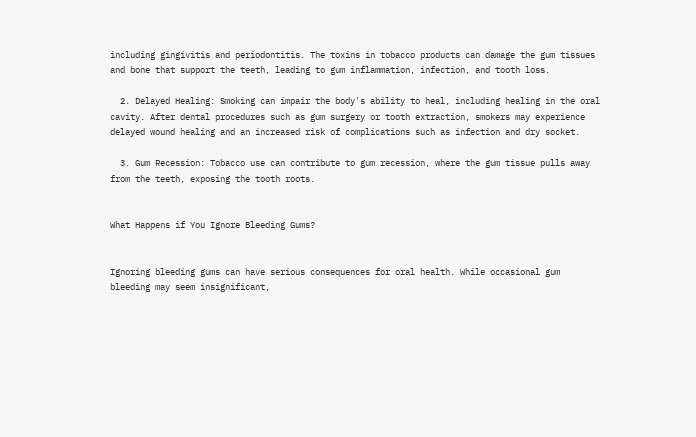including gingivitis and periodontitis. The toxins in tobacco products can damage the gum tissues and bone that support the teeth, leading to gum inflammation, infection, and tooth loss.

  2. Delayed Healing: Smoking can impair the body's ability to heal, including healing in the oral cavity. After dental procedures such as gum surgery or tooth extraction, smokers may experience delayed wound healing and an increased risk of complications such as infection and dry socket.

  3. Gum Recession: Tobacco use can contribute to gum recession, where the gum tissue pulls away from the teeth, exposing the tooth roots.


What Happens if You Ignore Bleeding Gums?


Ignoring bleeding gums can have serious consequences for oral health. While occasional gum bleeding may seem insignificant,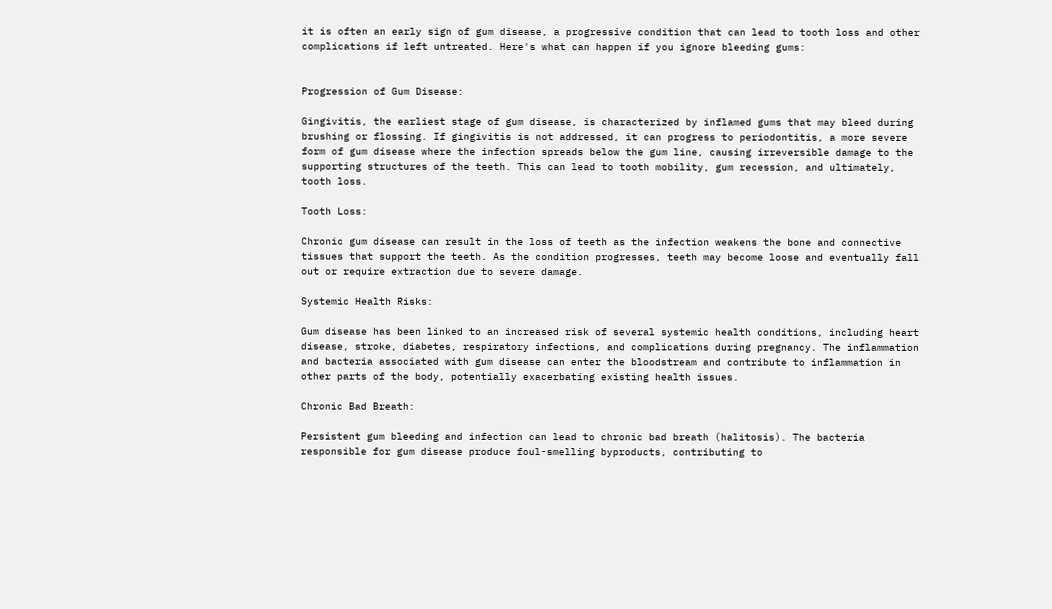it is often an early sign of gum disease, a progressive condition that can lead to tooth loss and other complications if left untreated. Here's what can happen if you ignore bleeding gums:


Progression of Gum Disease:

Gingivitis, the earliest stage of gum disease, is characterized by inflamed gums that may bleed during brushing or flossing. If gingivitis is not addressed, it can progress to periodontitis, a more severe form of gum disease where the infection spreads below the gum line, causing irreversible damage to the supporting structures of the teeth. This can lead to tooth mobility, gum recession, and ultimately, tooth loss.

Tooth Loss:

Chronic gum disease can result in the loss of teeth as the infection weakens the bone and connective tissues that support the teeth. As the condition progresses, teeth may become loose and eventually fall out or require extraction due to severe damage.

Systemic Health Risks:

Gum disease has been linked to an increased risk of several systemic health conditions, including heart disease, stroke, diabetes, respiratory infections, and complications during pregnancy. The inflammation and bacteria associated with gum disease can enter the bloodstream and contribute to inflammation in other parts of the body, potentially exacerbating existing health issues.

Chronic Bad Breath:

Persistent gum bleeding and infection can lead to chronic bad breath (halitosis). The bacteria responsible for gum disease produce foul-smelling byproducts, contributing to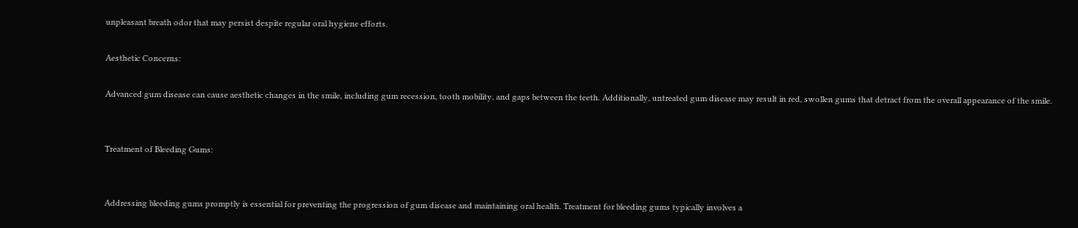unpleasant breath odor that may persist despite regular oral hygiene efforts.

Aesthetic Concerns:

Advanced gum disease can cause aesthetic changes in the smile, including gum recession, tooth mobility, and gaps between the teeth. Additionally, untreated gum disease may result in red, swollen gums that detract from the overall appearance of the smile.


Treatment of Bleeding Gums:


Addressing bleeding gums promptly is essential for preventing the progression of gum disease and maintaining oral health. Treatment for bleeding gums typically involves a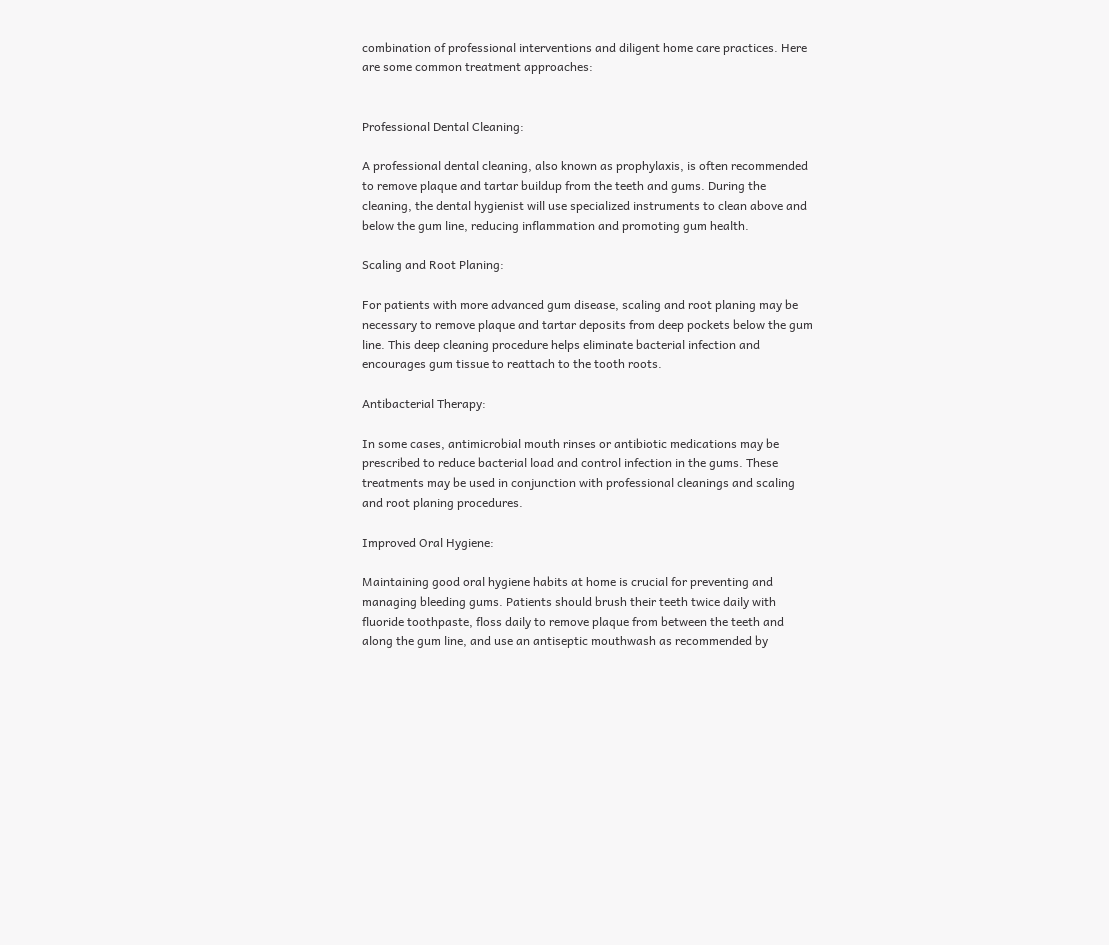combination of professional interventions and diligent home care practices. Here are some common treatment approaches:


Professional Dental Cleaning:

A professional dental cleaning, also known as prophylaxis, is often recommended to remove plaque and tartar buildup from the teeth and gums. During the cleaning, the dental hygienist will use specialized instruments to clean above and below the gum line, reducing inflammation and promoting gum health.

Scaling and Root Planing:

For patients with more advanced gum disease, scaling and root planing may be necessary to remove plaque and tartar deposits from deep pockets below the gum line. This deep cleaning procedure helps eliminate bacterial infection and encourages gum tissue to reattach to the tooth roots.

Antibacterial Therapy:

In some cases, antimicrobial mouth rinses or antibiotic medications may be prescribed to reduce bacterial load and control infection in the gums. These treatments may be used in conjunction with professional cleanings and scaling and root planing procedures.

Improved Oral Hygiene:

Maintaining good oral hygiene habits at home is crucial for preventing and managing bleeding gums. Patients should brush their teeth twice daily with fluoride toothpaste, floss daily to remove plaque from between the teeth and along the gum line, and use an antiseptic mouthwash as recommended by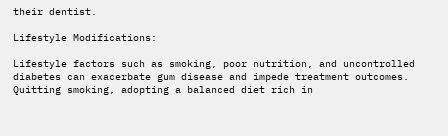their dentist.

Lifestyle Modifications:

Lifestyle factors such as smoking, poor nutrition, and uncontrolled diabetes can exacerbate gum disease and impede treatment outcomes. Quitting smoking, adopting a balanced diet rich in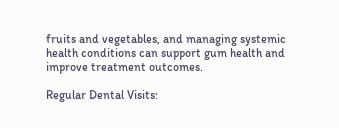fruits and vegetables, and managing systemic health conditions can support gum health and improve treatment outcomes.

Regular Dental Visits: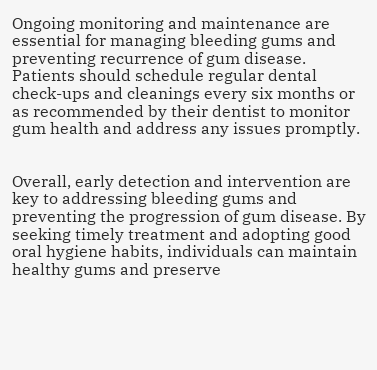Ongoing monitoring and maintenance are essential for managing bleeding gums and preventing recurrence of gum disease. Patients should schedule regular dental check-ups and cleanings every six months or as recommended by their dentist to monitor gum health and address any issues promptly.


Overall, early detection and intervention are key to addressing bleeding gums and preventing the progression of gum disease. By seeking timely treatment and adopting good oral hygiene habits, individuals can maintain healthy gums and preserve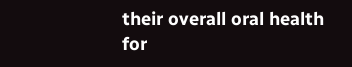their overall oral health for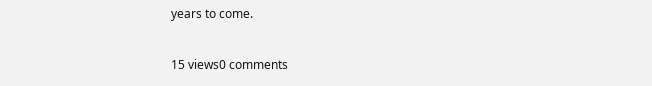years to come.

15 views0 comments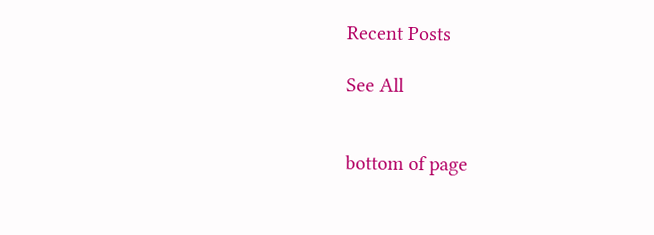Recent Posts

See All


bottom of page